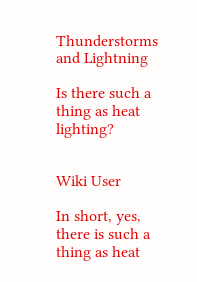Thunderstorms and Lightning

Is there such a thing as heat lighting?


Wiki User

In short, yes, there is such a thing as heat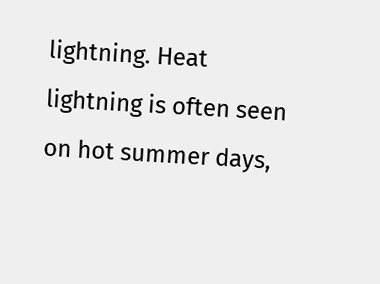lightning. Heat lightning is often seen on hot summer days,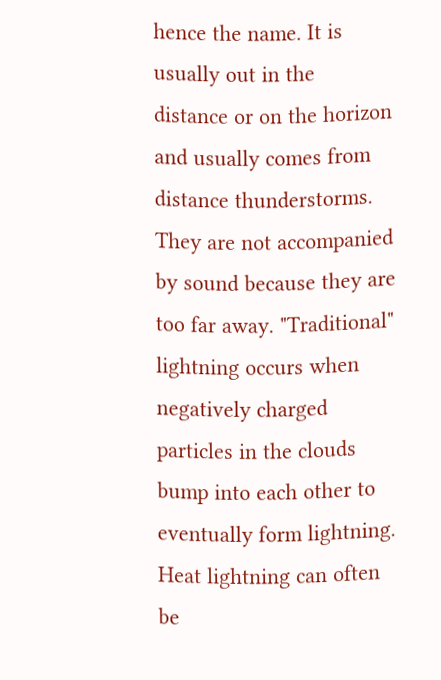hence the name. It is usually out in the distance or on the horizon and usually comes from distance thunderstorms. They are not accompanied by sound because they are too far away. "Traditional" lightning occurs when negatively charged particles in the clouds bump into each other to eventually form lightning. Heat lightning can often be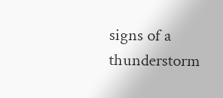signs of a thunderstorm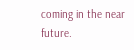coming in the near future.